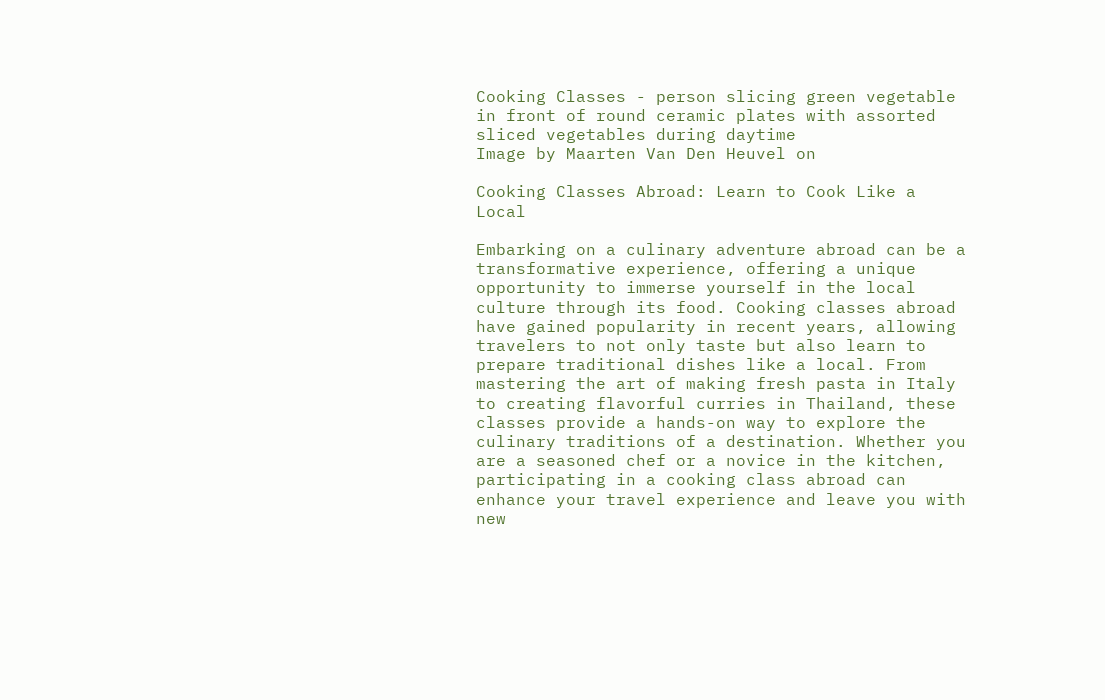Cooking Classes - person slicing green vegetable in front of round ceramic plates with assorted sliced vegetables during daytime
Image by Maarten Van Den Heuvel on

Cooking Classes Abroad: Learn to Cook Like a Local

Embarking on a culinary adventure abroad can be a transformative experience, offering a unique opportunity to immerse yourself in the local culture through its food. Cooking classes abroad have gained popularity in recent years, allowing travelers to not only taste but also learn to prepare traditional dishes like a local. From mastering the art of making fresh pasta in Italy to creating flavorful curries in Thailand, these classes provide a hands-on way to explore the culinary traditions of a destination. Whether you are a seasoned chef or a novice in the kitchen, participating in a cooking class abroad can enhance your travel experience and leave you with new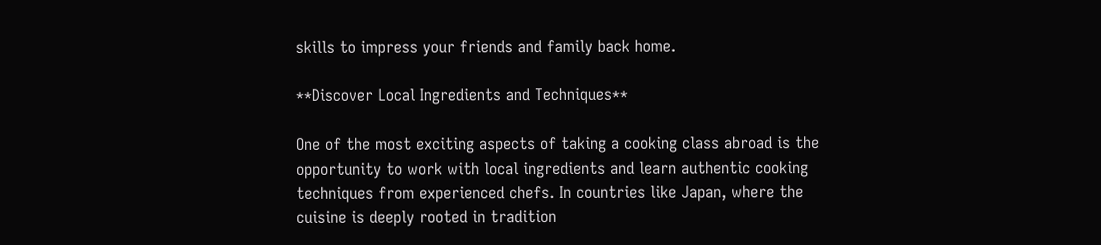skills to impress your friends and family back home.

**Discover Local Ingredients and Techniques**

One of the most exciting aspects of taking a cooking class abroad is the opportunity to work with local ingredients and learn authentic cooking techniques from experienced chefs. In countries like Japan, where the cuisine is deeply rooted in tradition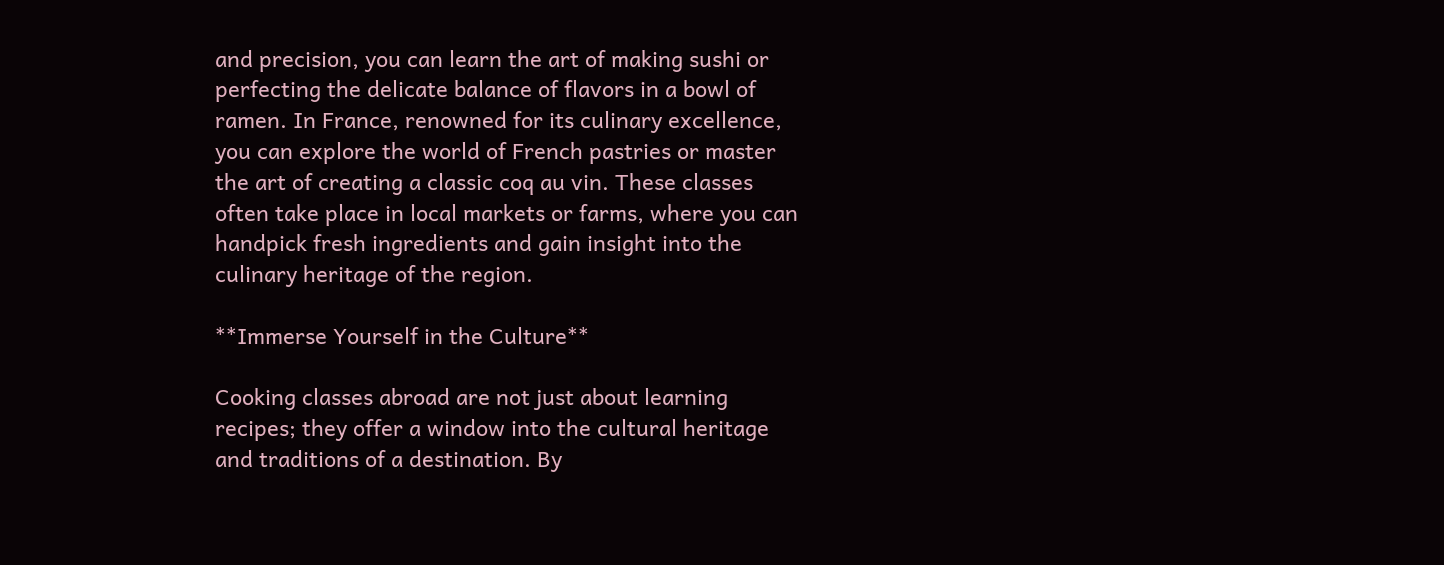and precision, you can learn the art of making sushi or perfecting the delicate balance of flavors in a bowl of ramen. In France, renowned for its culinary excellence, you can explore the world of French pastries or master the art of creating a classic coq au vin. These classes often take place in local markets or farms, where you can handpick fresh ingredients and gain insight into the culinary heritage of the region.

**Immerse Yourself in the Culture**

Cooking classes abroad are not just about learning recipes; they offer a window into the cultural heritage and traditions of a destination. By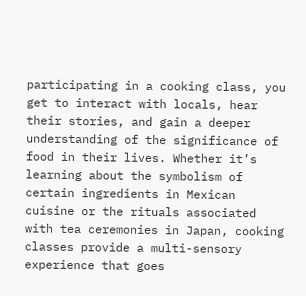participating in a cooking class, you get to interact with locals, hear their stories, and gain a deeper understanding of the significance of food in their lives. Whether it’s learning about the symbolism of certain ingredients in Mexican cuisine or the rituals associated with tea ceremonies in Japan, cooking classes provide a multi-sensory experience that goes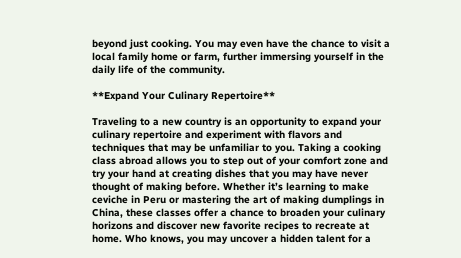beyond just cooking. You may even have the chance to visit a local family home or farm, further immersing yourself in the daily life of the community.

**Expand Your Culinary Repertoire**

Traveling to a new country is an opportunity to expand your culinary repertoire and experiment with flavors and techniques that may be unfamiliar to you. Taking a cooking class abroad allows you to step out of your comfort zone and try your hand at creating dishes that you may have never thought of making before. Whether it’s learning to make ceviche in Peru or mastering the art of making dumplings in China, these classes offer a chance to broaden your culinary horizons and discover new favorite recipes to recreate at home. Who knows, you may uncover a hidden talent for a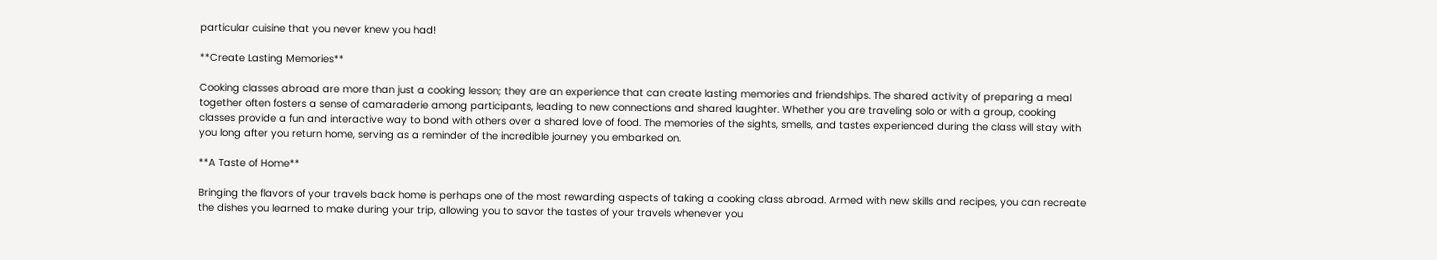particular cuisine that you never knew you had!

**Create Lasting Memories**

Cooking classes abroad are more than just a cooking lesson; they are an experience that can create lasting memories and friendships. The shared activity of preparing a meal together often fosters a sense of camaraderie among participants, leading to new connections and shared laughter. Whether you are traveling solo or with a group, cooking classes provide a fun and interactive way to bond with others over a shared love of food. The memories of the sights, smells, and tastes experienced during the class will stay with you long after you return home, serving as a reminder of the incredible journey you embarked on.

**A Taste of Home**

Bringing the flavors of your travels back home is perhaps one of the most rewarding aspects of taking a cooking class abroad. Armed with new skills and recipes, you can recreate the dishes you learned to make during your trip, allowing you to savor the tastes of your travels whenever you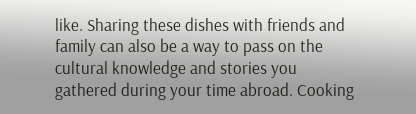like. Sharing these dishes with friends and family can also be a way to pass on the cultural knowledge and stories you gathered during your time abroad. Cooking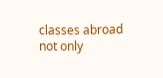classes abroad not only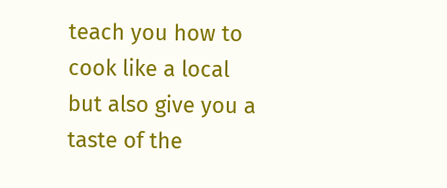teach you how to cook like a local but also give you a taste of the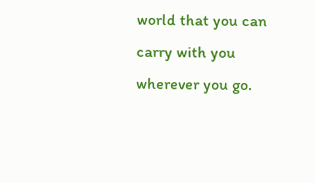world that you can carry with you wherever you go.